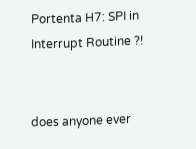Portenta H7: SPI in Interrupt Routine ?!


does anyone ever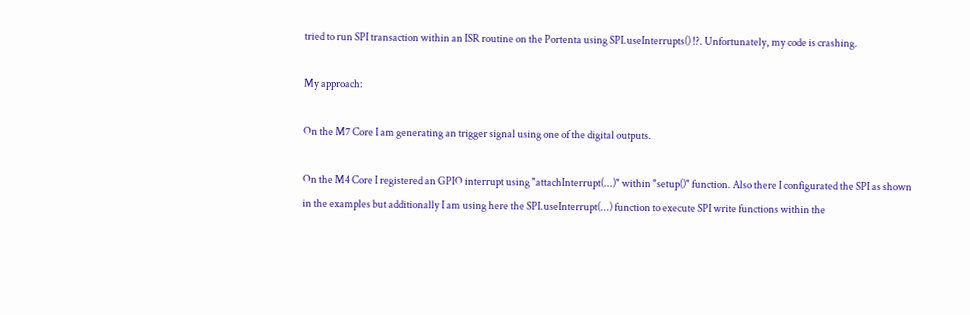tried to run SPI transaction within an ISR routine on the Portenta using SPI.useInterrupts() !?. Unfortunately, my code is crashing.

My approach:

On the M7 Core I am generating an trigger signal using one of the digital outputs.

On the M4 Core I registered an GPIO interrupt using "attachInterrupt(...)" within "setup()" function. Also there I configurated the SPI as shown in the examples but additionally I am using here the SPI.useInterrupt(...) function to execute SPI write functions within the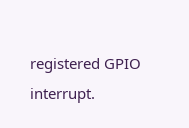registered GPIO interrupt.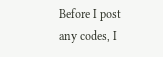Before I post any codes, I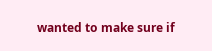wanted to make sure if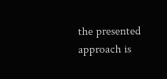the presented approach is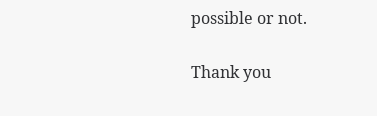possible or not.

Thank you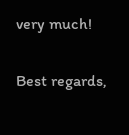very much!

Best regards,